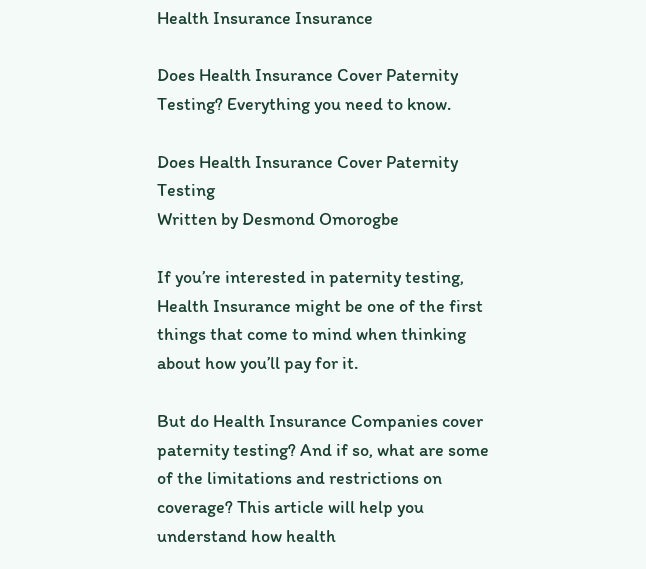Health Insurance Insurance

Does Health Insurance Cover Paternity Testing? Everything you need to know.

Does Health Insurance Cover Paternity Testing
Written by Desmond Omorogbe

If you’re interested in paternity testing, Health Insurance might be one of the first things that come to mind when thinking about how you’ll pay for it.

But do Health Insurance Companies cover paternity testing? And if so, what are some of the limitations and restrictions on coverage? This article will help you understand how health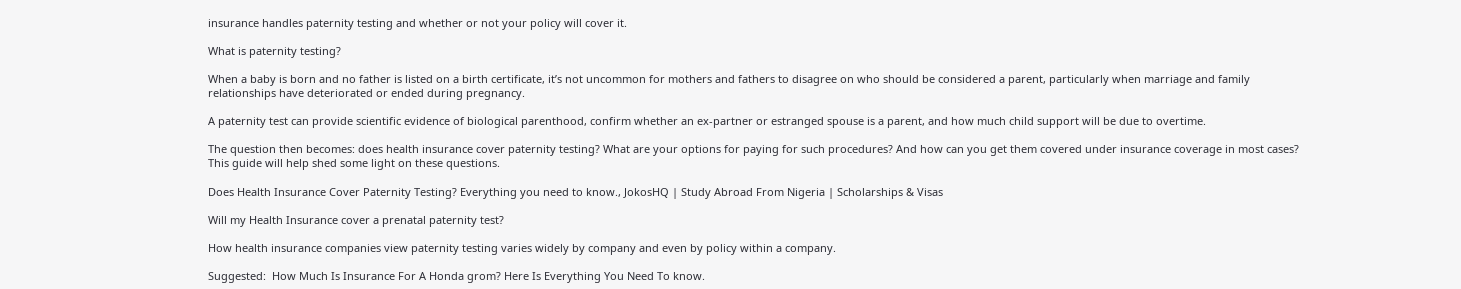insurance handles paternity testing and whether or not your policy will cover it.

What is paternity testing?

When a baby is born and no father is listed on a birth certificate, it’s not uncommon for mothers and fathers to disagree on who should be considered a parent, particularly when marriage and family relationships have deteriorated or ended during pregnancy.

A paternity test can provide scientific evidence of biological parenthood, confirm whether an ex-partner or estranged spouse is a parent, and how much child support will be due to overtime.

The question then becomes: does health insurance cover paternity testing? What are your options for paying for such procedures? And how can you get them covered under insurance coverage in most cases? This guide will help shed some light on these questions.

Does Health Insurance Cover Paternity Testing? Everything you need to know., JokosHQ | Study Abroad From Nigeria | Scholarships & Visas

Will my Health Insurance cover a prenatal paternity test?

How health insurance companies view paternity testing varies widely by company and even by policy within a company.

Suggested:  How Much Is Insurance For A Honda grom? Here Is Everything You Need To know.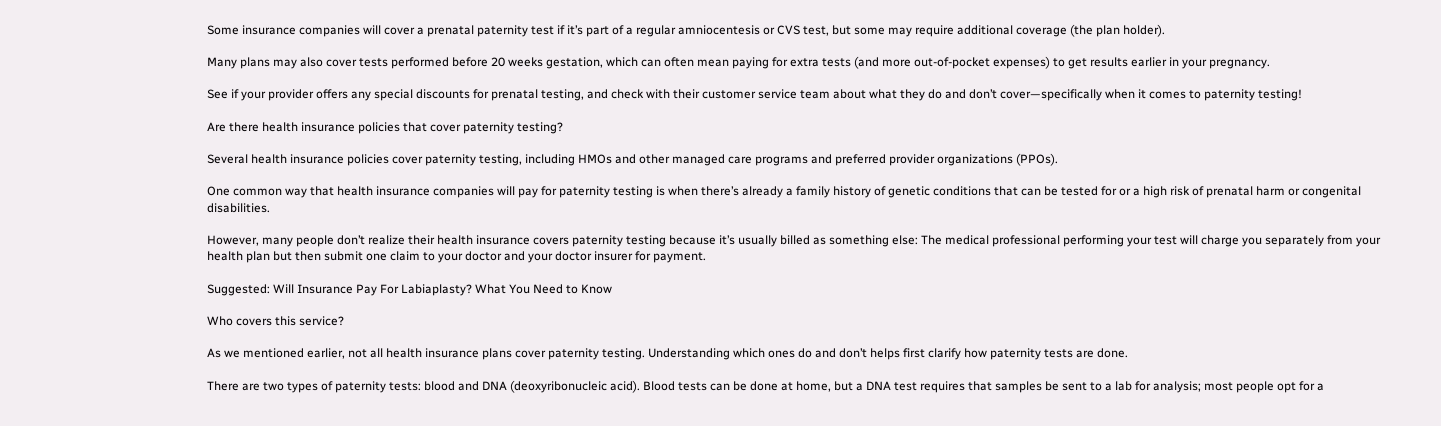Some insurance companies will cover a prenatal paternity test if it’s part of a regular amniocentesis or CVS test, but some may require additional coverage (the plan holder).

Many plans may also cover tests performed before 20 weeks gestation, which can often mean paying for extra tests (and more out-of-pocket expenses) to get results earlier in your pregnancy.

See if your provider offers any special discounts for prenatal testing, and check with their customer service team about what they do and don’t cover—specifically when it comes to paternity testing!

Are there health insurance policies that cover paternity testing?

Several health insurance policies cover paternity testing, including HMOs and other managed care programs and preferred provider organizations (PPOs).

One common way that health insurance companies will pay for paternity testing is when there’s already a family history of genetic conditions that can be tested for or a high risk of prenatal harm or congenital disabilities.

However, many people don’t realize their health insurance covers paternity testing because it’s usually billed as something else: The medical professional performing your test will charge you separately from your health plan but then submit one claim to your doctor and your doctor insurer for payment.

Suggested: Will Insurance Pay For Labiaplasty? What You Need to Know

Who covers this service?

As we mentioned earlier, not all health insurance plans cover paternity testing. Understanding which ones do and don’t helps first clarify how paternity tests are done.

There are two types of paternity tests: blood and DNA (deoxyribonucleic acid). Blood tests can be done at home, but a DNA test requires that samples be sent to a lab for analysis; most people opt for a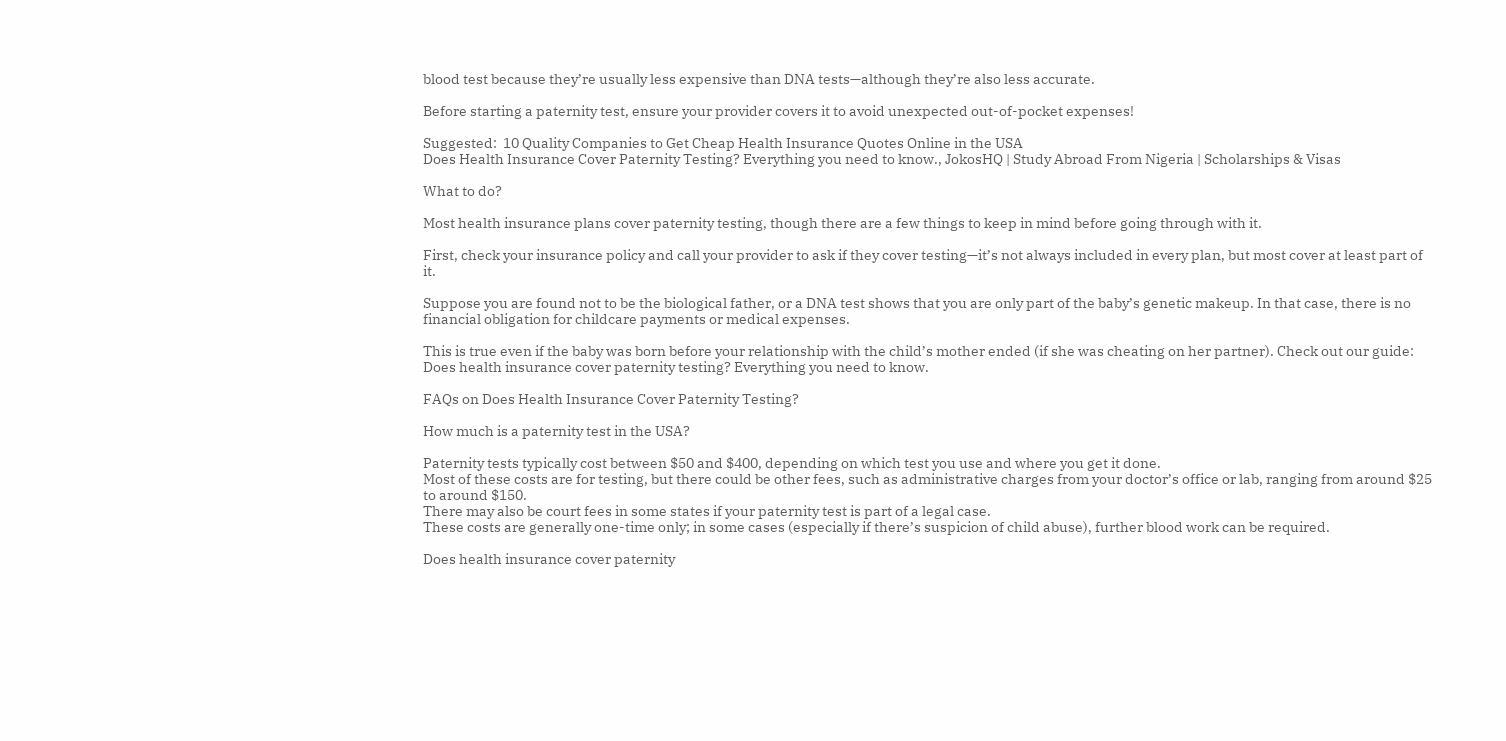blood test because they’re usually less expensive than DNA tests—although they’re also less accurate.

Before starting a paternity test, ensure your provider covers it to avoid unexpected out-of-pocket expenses!

Suggested:  10 Quality Companies to Get Cheap Health Insurance Quotes Online in the USA
Does Health Insurance Cover Paternity Testing? Everything you need to know., JokosHQ | Study Abroad From Nigeria | Scholarships & Visas

What to do?

Most health insurance plans cover paternity testing, though there are a few things to keep in mind before going through with it.

First, check your insurance policy and call your provider to ask if they cover testing—it’s not always included in every plan, but most cover at least part of it.

Suppose you are found not to be the biological father, or a DNA test shows that you are only part of the baby’s genetic makeup. In that case, there is no financial obligation for childcare payments or medical expenses.

This is true even if the baby was born before your relationship with the child’s mother ended (if she was cheating on her partner). Check out our guide: Does health insurance cover paternity testing? Everything you need to know.

FAQs on Does Health Insurance Cover Paternity Testing?

How much is a paternity test in the USA?

Paternity tests typically cost between $50 and $400, depending on which test you use and where you get it done.
Most of these costs are for testing, but there could be other fees, such as administrative charges from your doctor’s office or lab, ranging from around $25 to around $150.
There may also be court fees in some states if your paternity test is part of a legal case.
These costs are generally one-time only; in some cases (especially if there’s suspicion of child abuse), further blood work can be required.

Does health insurance cover paternity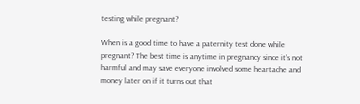testing while pregnant?

When is a good time to have a paternity test done while pregnant? The best time is anytime in pregnancy since it’s not harmful and may save everyone involved some heartache and money later on if it turns out that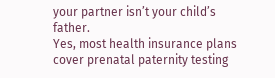your partner isn’t your child’s father.
Yes, most health insurance plans cover prenatal paternity testing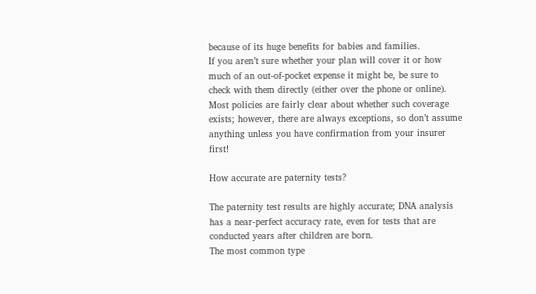because of its huge benefits for babies and families.
If you aren’t sure whether your plan will cover it or how much of an out-of-pocket expense it might be, be sure to check with them directly (either over the phone or online).
Most policies are fairly clear about whether such coverage exists; however, there are always exceptions, so don’t assume anything unless you have confirmation from your insurer first!

How accurate are paternity tests?

The paternity test results are highly accurate; DNA analysis has a near-perfect accuracy rate, even for tests that are conducted years after children are born.
The most common type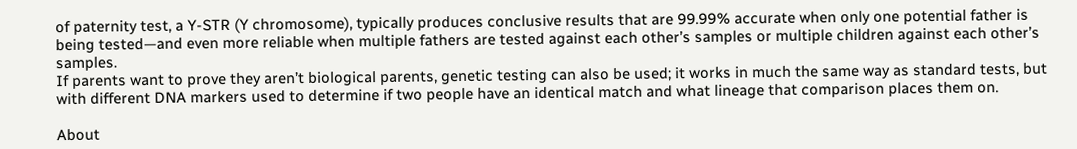of paternity test, a Y-STR (Y chromosome), typically produces conclusive results that are 99.99% accurate when only one potential father is being tested—and even more reliable when multiple fathers are tested against each other’s samples or multiple children against each other’s samples.
If parents want to prove they aren’t biological parents, genetic testing can also be used; it works in much the same way as standard tests, but with different DNA markers used to determine if two people have an identical match and what lineage that comparison places them on.

About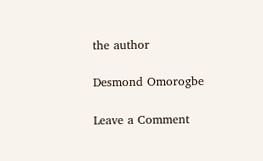the author

Desmond Omorogbe

Leave a Comment